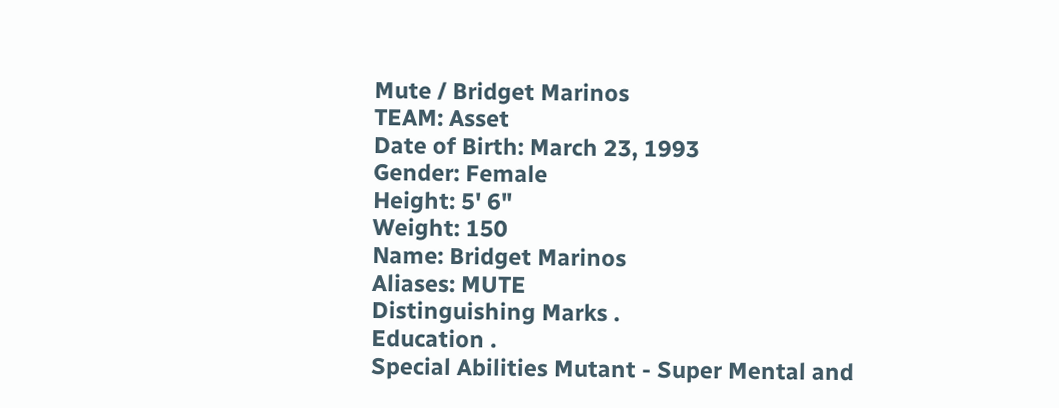Mute / Bridget Marinos
TEAM: Asset
Date of Birth: March 23, 1993
Gender: Female
Height: 5' 6"
Weight: 150
Name: Bridget Marinos
Aliases: MUTE
Distinguishing Marks .
Education .
Special Abilities Mutant - Super Mental and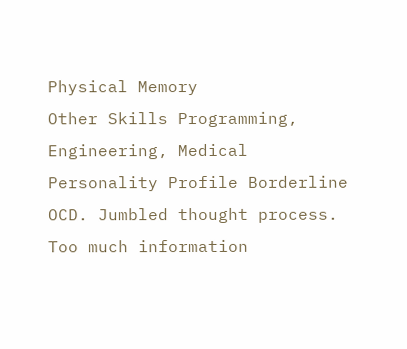Physical Memory
Other Skills Programming, Engineering, Medical
Personality Profile Borderline OCD. Jumbled thought process. Too much information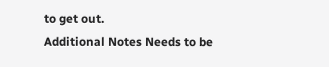to get out.
Additional Notes Needs to be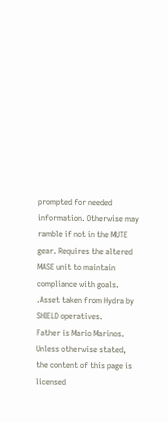prompted for needed information. Otherwise may ramble if not in the MUTE gear. Requires the altered MASE unit to maintain compliance with goals.
.Asset taken from Hydra by SHIELD operatives.
Father is Mario Marinos.
Unless otherwise stated, the content of this page is licensed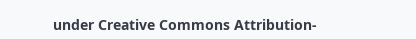under Creative Commons Attribution-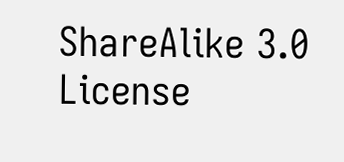ShareAlike 3.0 License